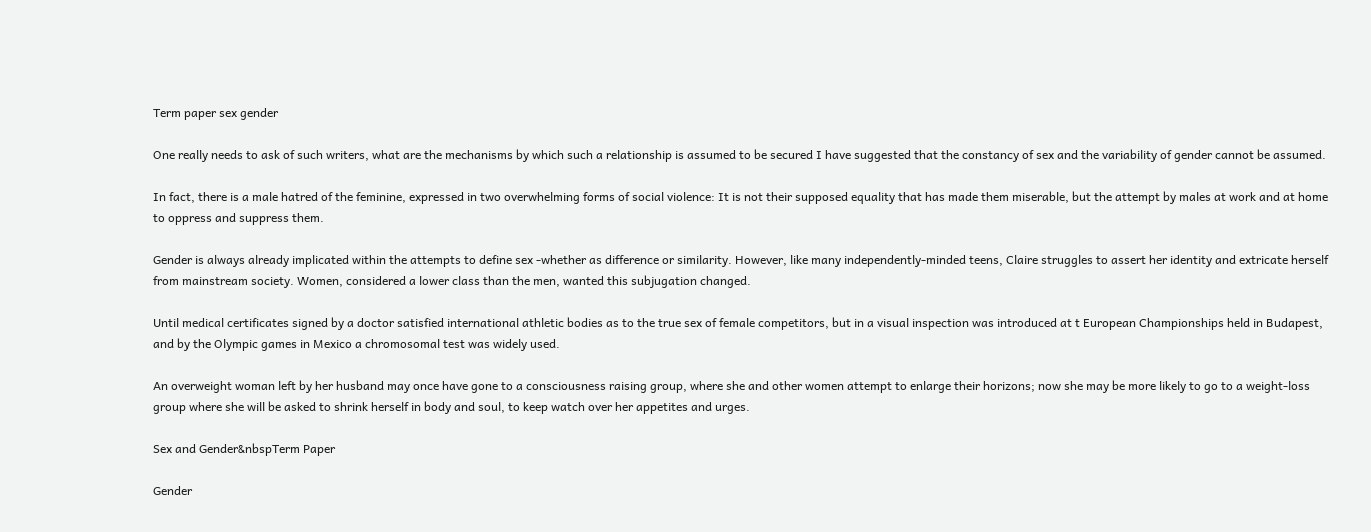Term paper sex gender

One really needs to ask of such writers, what are the mechanisms by which such a relationship is assumed to be secured I have suggested that the constancy of sex and the variability of gender cannot be assumed.

In fact, there is a male hatred of the feminine, expressed in two overwhelming forms of social violence: It is not their supposed equality that has made them miserable, but the attempt by males at work and at home to oppress and suppress them.

Gender is always already implicated within the attempts to define sex -whether as difference or similarity. However, like many independently-minded teens, Claire struggles to assert her identity and extricate herself from mainstream society. Women, considered a lower class than the men, wanted this subjugation changed.

Until medical certificates signed by a doctor satisfied international athletic bodies as to the true sex of female competitors, but in a visual inspection was introduced at t European Championships held in Budapest, and by the Olympic games in Mexico a chromosomal test was widely used.

An overweight woman left by her husband may once have gone to a consciousness raising group, where she and other women attempt to enlarge their horizons; now she may be more likely to go to a weight-loss group where she will be asked to shrink herself in body and soul, to keep watch over her appetites and urges.

Sex and Gender&nbspTerm Paper

Gender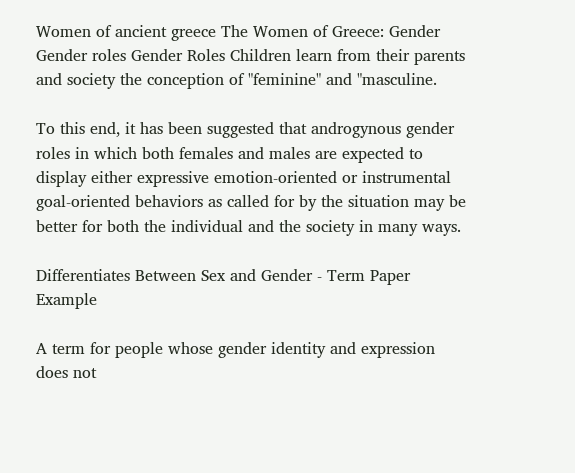Women of ancient greece The Women of Greece: Gender Gender roles Gender Roles Children learn from their parents and society the conception of "feminine" and "masculine.

To this end, it has been suggested that androgynous gender roles in which both females and males are expected to display either expressive emotion-oriented or instrumental goal-oriented behaviors as called for by the situation may be better for both the individual and the society in many ways.

Differentiates Between Sex and Gender - Term Paper Example

A term for people whose gender identity and expression does not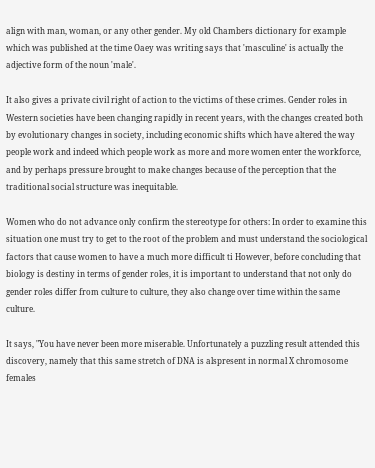align with man, woman, or any other gender. My old Chambers dictionary for example which was published at the time Oaey was writing says that 'masculine' is actually the adjective form of the noun 'male'.

It also gives a private civil right of action to the victims of these crimes. Gender roles in Western societies have been changing rapidly in recent years, with the changes created both by evolutionary changes in society, including economic shifts which have altered the way people work and indeed which people work as more and more women enter the workforce, and by perhaps pressure brought to make changes because of the perception that the traditional social structure was inequitable.

Women who do not advance only confirm the stereotype for others: In order to examine this situation one must try to get to the root of the problem and must understand the sociological factors that cause women to have a much more difficult ti However, before concluding that biology is destiny in terms of gender roles, it is important to understand that not only do gender roles differ from culture to culture, they also change over time within the same culture.

It says, "You have never been more miserable. Unfortunately a puzzling result attended this discovery, namely that this same stretch of DNA is alspresent in normal X chromosome females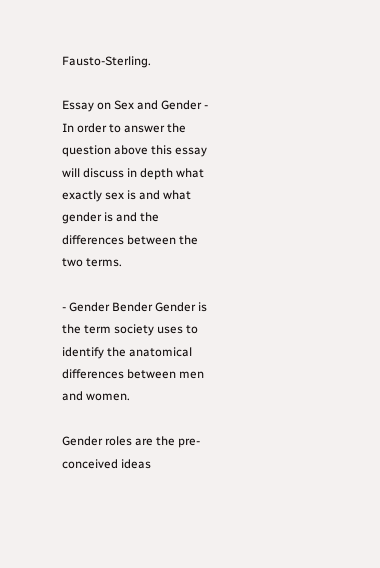Fausto-Sterling.

Essay on Sex and Gender - In order to answer the question above this essay will discuss in depth what exactly sex is and what gender is and the differences between the two terms.

- Gender Bender Gender is the term society uses to identify the anatomical differences between men and women.

Gender roles are the pre-conceived ideas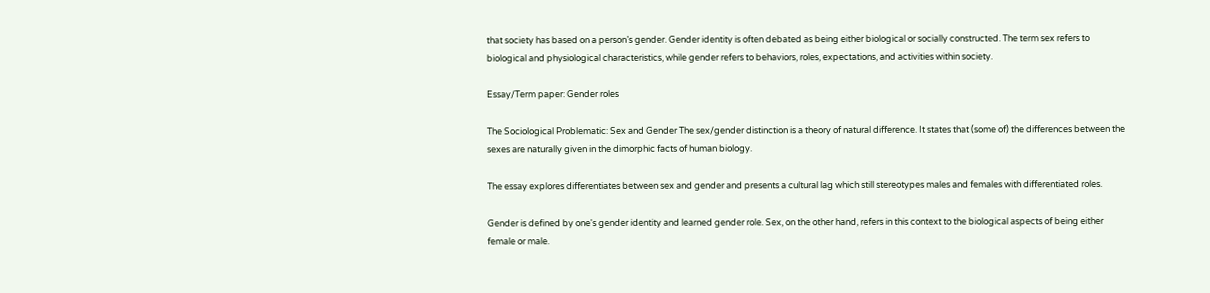that society has based on a person’s gender. Gender identity is often debated as being either biological or socially constructed. The term sex refers to biological and physiological characteristics, while gender refers to behaviors, roles, expectations, and activities within society.

Essay/Term paper: Gender roles

The Sociological Problematic: Sex and Gender The sex/gender distinction is a theory of natural difference. It states that (some of) the differences between the sexes are naturally given in the dimorphic facts of human biology.

The essay explores differentiates between sex and gender and presents a cultural lag which still stereotypes males and females with differentiated roles.

Gender is defined by one's gender identity and learned gender role. Sex, on the other hand, refers in this context to the biological aspects of being either female or male.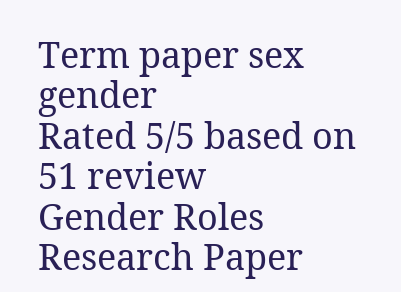Term paper sex gender
Rated 5/5 based on 51 review
Gender Roles Research Paper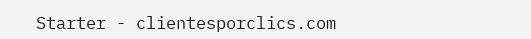Starter - clientesporclics.com